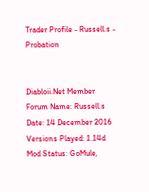Trader Profile - Russell.s - Probation


Diabloii.Net Member
Forum Name: Russell.s
Date: 14 December 2016
Versions Played: 1.14d
Mod Status: GoMule,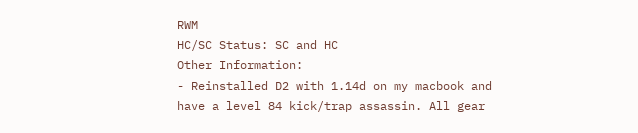RWM
HC/SC Status: SC and HC
Other Information:
- Reinstalled D2 with 1.14d on my macbook and have a level 84 kick/trap assassin. All gear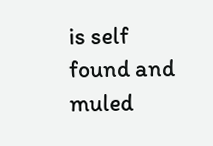is self found and muled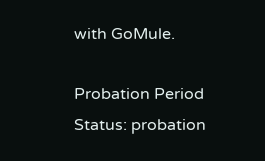with GoMule.

Probation Period Status: probation